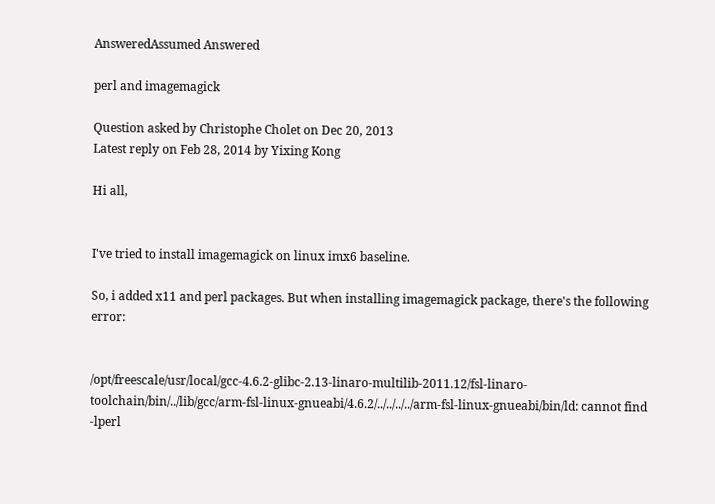AnsweredAssumed Answered

perl and imagemagick

Question asked by Christophe Cholet on Dec 20, 2013
Latest reply on Feb 28, 2014 by Yixing Kong

Hi all,


I've tried to install imagemagick on linux imx6 baseline.

So, i added x11 and perl packages. But when installing imagemagick package, there's the following error:


/opt/freescale/usr/local/gcc-4.6.2-glibc-2.13-linaro-multilib-2011.12/fsl-linaro-toolchain/bin/../lib/gcc/arm-fsl-linux-gnueabi/4.6.2/../../../../arm-fsl-linux-gnueabi/bin/ld: cannot find -lperl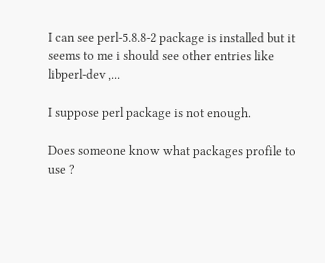I can see perl-5.8.8-2 package is installed but it seems to me i should see other entries like libperl-dev ,...

I suppose perl package is not enough.

Does someone know what packages profile to use ?